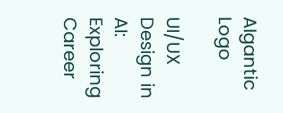AIgantic Logo

UI/UX Design in AI: Exploring Career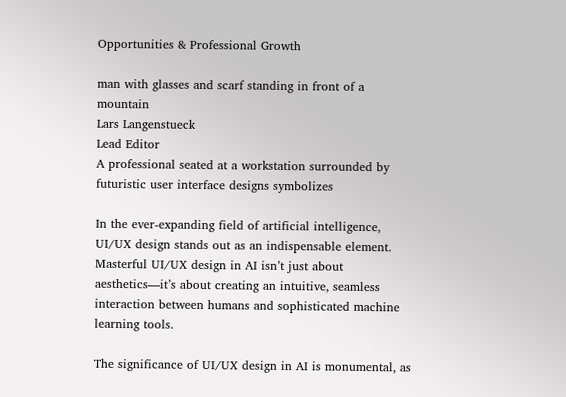Opportunities & Professional Growth

man with glasses and scarf standing in front of a mountain
Lars Langenstueck
Lead Editor
A professional seated at a workstation surrounded by futuristic user interface designs symbolizes

In the ever-expanding field of artificial intelligence, UI/UX design stands out as an indispensable element. Masterful UI/UX design in AI isn’t just about aesthetics—it’s about creating an intuitive, seamless interaction between humans and sophisticated machine learning tools.

The significance of UI/UX design in AI is monumental, as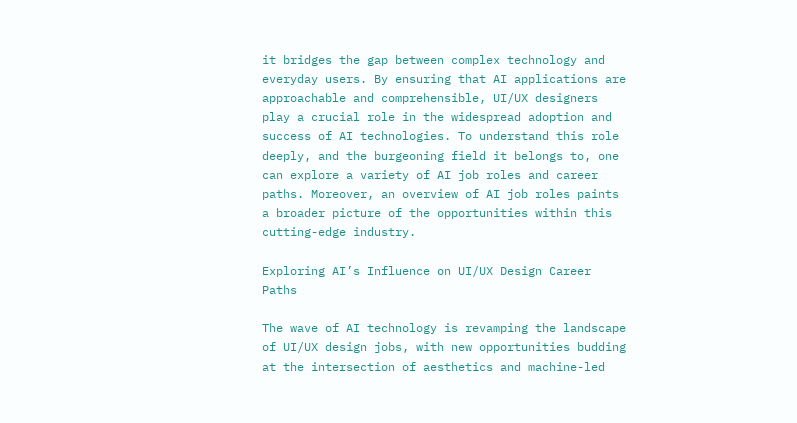it bridges the gap between complex technology and everyday users. By ensuring that AI applications are approachable and comprehensible, UI/UX designers play a crucial role in the widespread adoption and success of AI technologies. To understand this role deeply, and the burgeoning field it belongs to, one can explore a variety of AI job roles and career paths. Moreover, an overview of AI job roles paints a broader picture of the opportunities within this cutting-edge industry.

Exploring AI’s Influence on UI/UX Design Career Paths

The wave of AI technology is revamping the landscape of UI/UX design jobs, with new opportunities budding at the intersection of aesthetics and machine-led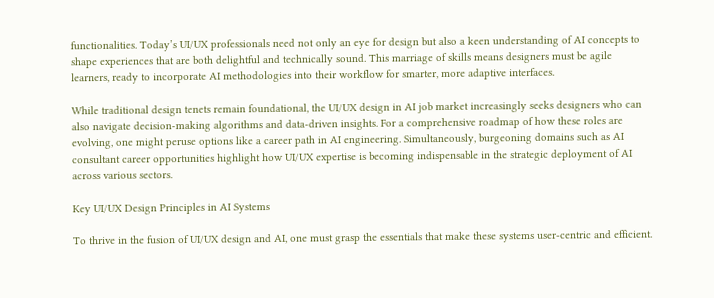functionalities. Today’s UI/UX professionals need not only an eye for design but also a keen understanding of AI concepts to shape experiences that are both delightful and technically sound. This marriage of skills means designers must be agile learners, ready to incorporate AI methodologies into their workflow for smarter, more adaptive interfaces.

While traditional design tenets remain foundational, the UI/UX design in AI job market increasingly seeks designers who can also navigate decision-making algorithms and data-driven insights. For a comprehensive roadmap of how these roles are evolving, one might peruse options like a career path in AI engineering. Simultaneously, burgeoning domains such as AI consultant career opportunities highlight how UI/UX expertise is becoming indispensable in the strategic deployment of AI across various sectors.

Key UI/UX Design Principles in AI Systems

To thrive in the fusion of UI/UX design and AI, one must grasp the essentials that make these systems user-centric and efficient.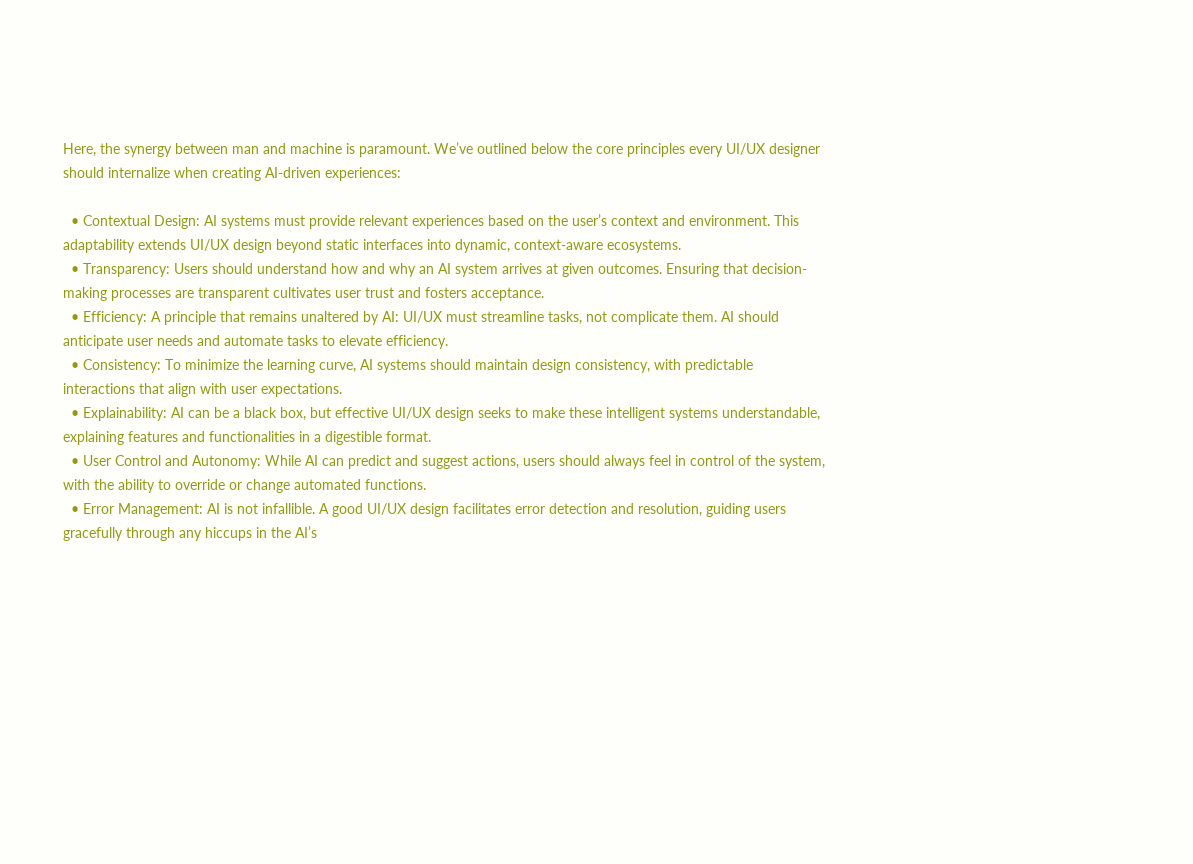Here, the synergy between man and machine is paramount. We’ve outlined below the core principles every UI/UX designer should internalize when creating AI-driven experiences:

  • Contextual Design: AI systems must provide relevant experiences based on the user’s context and environment. This adaptability extends UI/UX design beyond static interfaces into dynamic, context-aware ecosystems.
  • Transparency: Users should understand how and why an AI system arrives at given outcomes. Ensuring that decision-making processes are transparent cultivates user trust and fosters acceptance.
  • Efficiency: A principle that remains unaltered by AI: UI/UX must streamline tasks, not complicate them. AI should anticipate user needs and automate tasks to elevate efficiency.
  • Consistency: To minimize the learning curve, AI systems should maintain design consistency, with predictable interactions that align with user expectations.
  • Explainability: AI can be a black box, but effective UI/UX design seeks to make these intelligent systems understandable, explaining features and functionalities in a digestible format.
  • User Control and Autonomy: While AI can predict and suggest actions, users should always feel in control of the system, with the ability to override or change automated functions.
  • Error Management: AI is not infallible. A good UI/UX design facilitates error detection and resolution, guiding users gracefully through any hiccups in the AI’s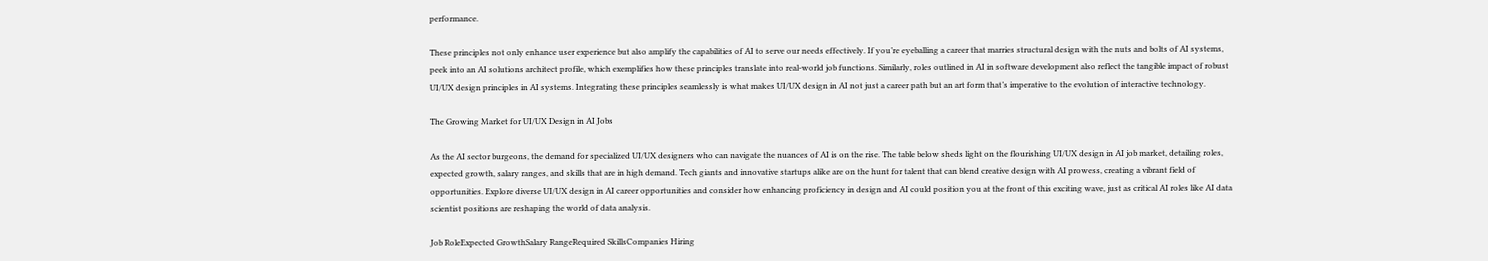performance.

These principles not only enhance user experience but also amplify the capabilities of AI to serve our needs effectively. If you’re eyeballing a career that marries structural design with the nuts and bolts of AI systems, peek into an AI solutions architect profile, which exemplifies how these principles translate into real-world job functions. Similarly, roles outlined in AI in software development also reflect the tangible impact of robust UI/UX design principles in AI systems. Integrating these principles seamlessly is what makes UI/UX design in AI not just a career path but an art form that’s imperative to the evolution of interactive technology.

The Growing Market for UI/UX Design in AI Jobs

As the AI sector burgeons, the demand for specialized UI/UX designers who can navigate the nuances of AI is on the rise. The table below sheds light on the flourishing UI/UX design in AI job market, detailing roles, expected growth, salary ranges, and skills that are in high demand. Tech giants and innovative startups alike are on the hunt for talent that can blend creative design with AI prowess, creating a vibrant field of opportunities. Explore diverse UI/UX design in AI career opportunities and consider how enhancing proficiency in design and AI could position you at the front of this exciting wave, just as critical AI roles like AI data scientist positions are reshaping the world of data analysis.

Job RoleExpected GrowthSalary RangeRequired SkillsCompanies Hiring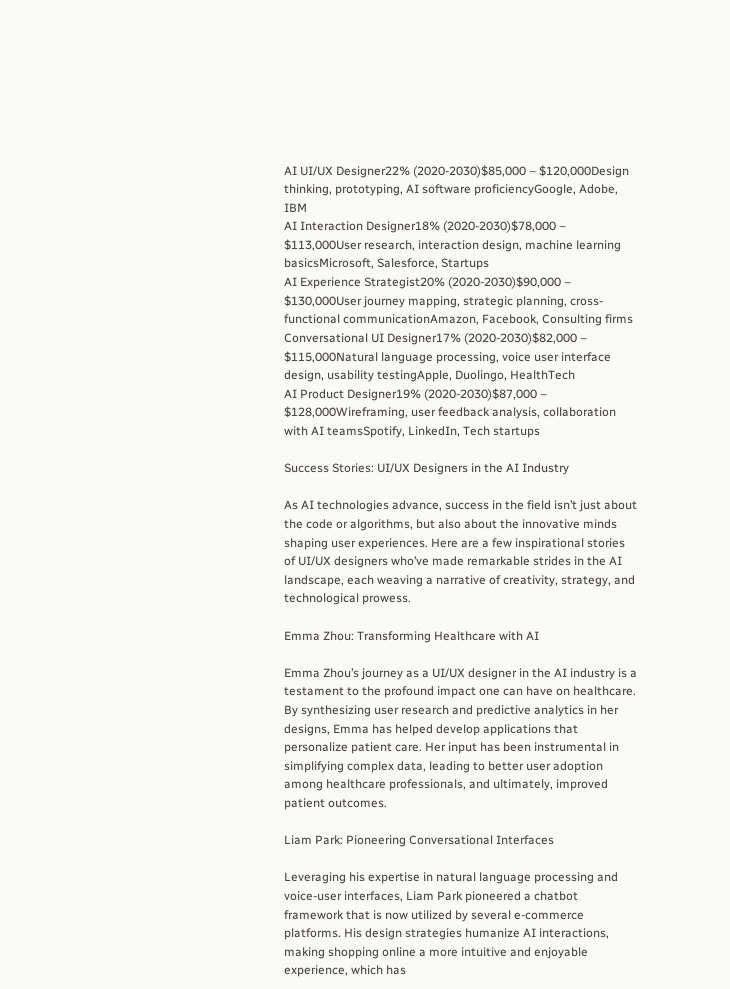AI UI/UX Designer22% (2020-2030)$85,000 – $120,000Design thinking, prototyping, AI software proficiencyGoogle, Adobe, IBM
AI Interaction Designer18% (2020-2030)$78,000 – $113,000User research, interaction design, machine learning basicsMicrosoft, Salesforce, Startups
AI Experience Strategist20% (2020-2030)$90,000 – $130,000User journey mapping, strategic planning, cross-functional communicationAmazon, Facebook, Consulting firms
Conversational UI Designer17% (2020-2030)$82,000 – $115,000Natural language processing, voice user interface design, usability testingApple, Duolingo, HealthTech
AI Product Designer19% (2020-2030)$87,000 – $128,000Wireframing, user feedback analysis, collaboration with AI teamsSpotify, LinkedIn, Tech startups

Success Stories: UI/UX Designers in the AI Industry

As AI technologies advance, success in the field isn’t just about the code or algorithms, but also about the innovative minds shaping user experiences. Here are a few inspirational stories of UI/UX designers who’ve made remarkable strides in the AI landscape, each weaving a narrative of creativity, strategy, and technological prowess.

Emma Zhou: Transforming Healthcare with AI

Emma Zhou’s journey as a UI/UX designer in the AI industry is a testament to the profound impact one can have on healthcare. By synthesizing user research and predictive analytics in her designs, Emma has helped develop applications that personalize patient care. Her input has been instrumental in simplifying complex data, leading to better user adoption among healthcare professionals, and ultimately, improved patient outcomes.

Liam Park: Pioneering Conversational Interfaces

Leveraging his expertise in natural language processing and voice-user interfaces, Liam Park pioneered a chatbot framework that is now utilized by several e-commerce platforms. His design strategies humanize AI interactions, making shopping online a more intuitive and enjoyable experience, which has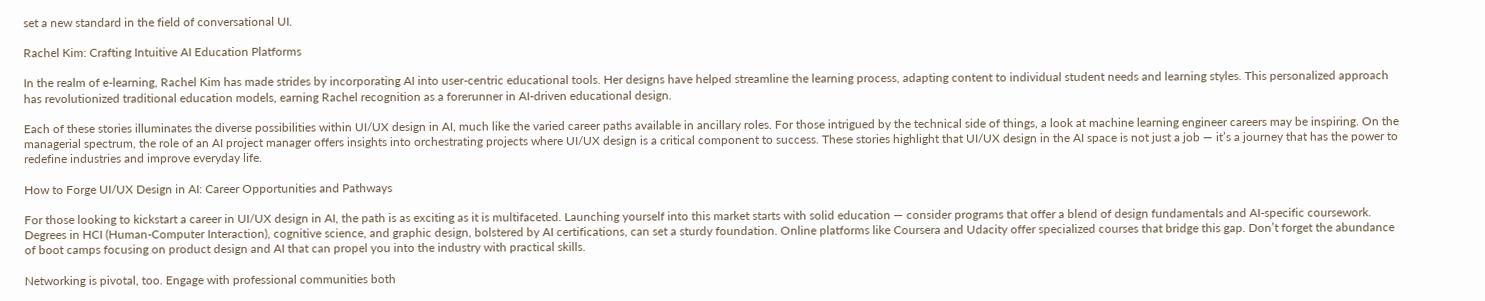set a new standard in the field of conversational UI.

Rachel Kim: Crafting Intuitive AI Education Platforms

In the realm of e-learning, Rachel Kim has made strides by incorporating AI into user-centric educational tools. Her designs have helped streamline the learning process, adapting content to individual student needs and learning styles. This personalized approach has revolutionized traditional education models, earning Rachel recognition as a forerunner in AI-driven educational design.

Each of these stories illuminates the diverse possibilities within UI/UX design in AI, much like the varied career paths available in ancillary roles. For those intrigued by the technical side of things, a look at machine learning engineer careers may be inspiring. On the managerial spectrum, the role of an AI project manager offers insights into orchestrating projects where UI/UX design is a critical component to success. These stories highlight that UI/UX design in the AI space is not just a job — it’s a journey that has the power to redefine industries and improve everyday life.

How to Forge UI/UX Design in AI: Career Opportunities and Pathways

For those looking to kickstart a career in UI/UX design in AI, the path is as exciting as it is multifaceted. Launching yourself into this market starts with solid education — consider programs that offer a blend of design fundamentals and AI-specific coursework. Degrees in HCI (Human-Computer Interaction), cognitive science, and graphic design, bolstered by AI certifications, can set a sturdy foundation. Online platforms like Coursera and Udacity offer specialized courses that bridge this gap. Don’t forget the abundance of boot camps focusing on product design and AI that can propel you into the industry with practical skills.

Networking is pivotal, too. Engage with professional communities both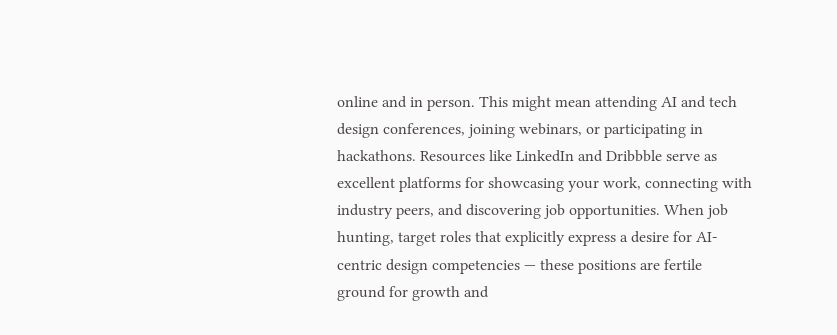online and in person. This might mean attending AI and tech design conferences, joining webinars, or participating in hackathons. Resources like LinkedIn and Dribbble serve as excellent platforms for showcasing your work, connecting with industry peers, and discovering job opportunities. When job hunting, target roles that explicitly express a desire for AI-centric design competencies — these positions are fertile ground for growth and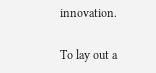innovation.

To lay out a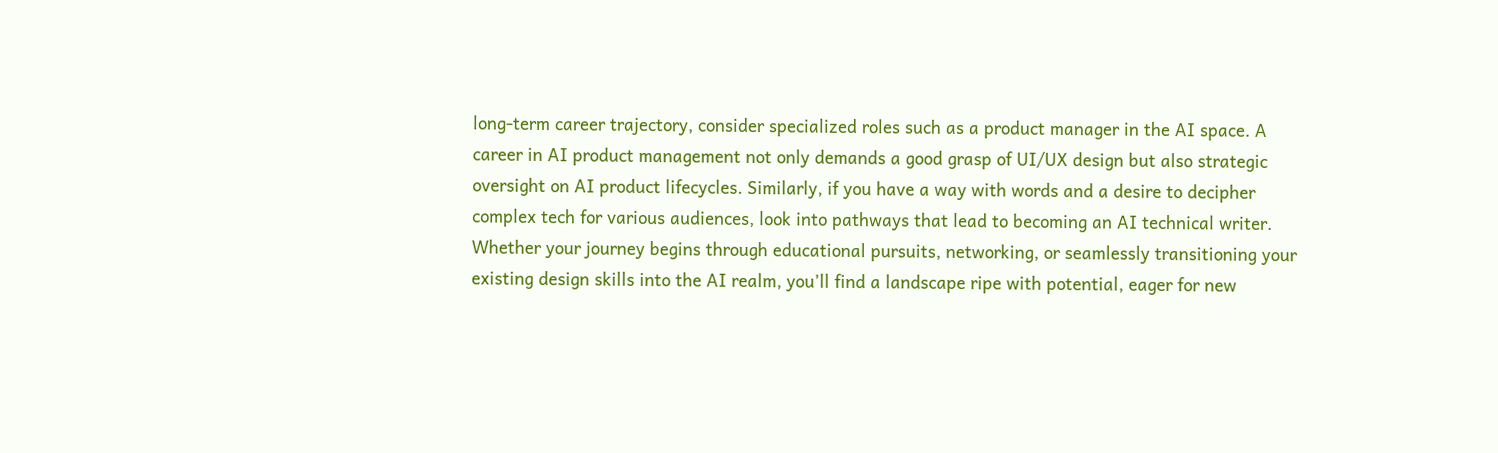long-term career trajectory, consider specialized roles such as a product manager in the AI space. A career in AI product management not only demands a good grasp of UI/UX design but also strategic oversight on AI product lifecycles. Similarly, if you have a way with words and a desire to decipher complex tech for various audiences, look into pathways that lead to becoming an AI technical writer. Whether your journey begins through educational pursuits, networking, or seamlessly transitioning your existing design skills into the AI realm, you’ll find a landscape ripe with potential, eager for new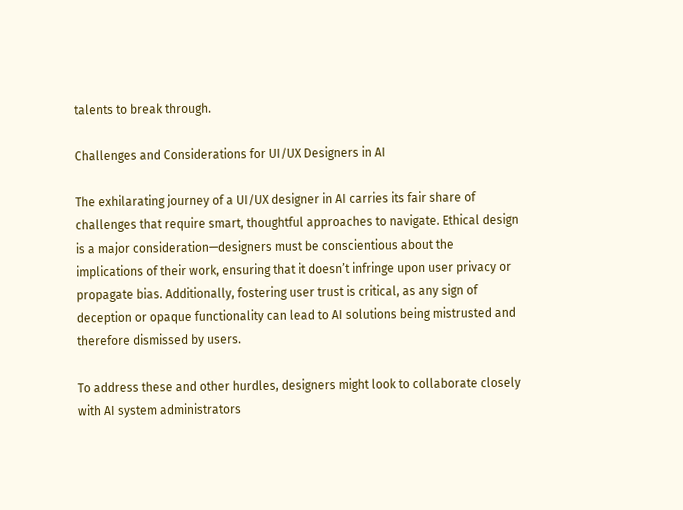talents to break through.

Challenges and Considerations for UI/UX Designers in AI

The exhilarating journey of a UI/UX designer in AI carries its fair share of challenges that require smart, thoughtful approaches to navigate. Ethical design is a major consideration—designers must be conscientious about the implications of their work, ensuring that it doesn’t infringe upon user privacy or propagate bias. Additionally, fostering user trust is critical, as any sign of deception or opaque functionality can lead to AI solutions being mistrusted and therefore dismissed by users.

To address these and other hurdles, designers might look to collaborate closely with AI system administrators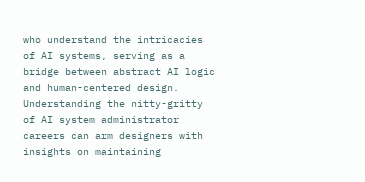who understand the intricacies of AI systems, serving as a bridge between abstract AI logic and human-centered design. Understanding the nitty-gritty of AI system administrator careers can arm designers with insights on maintaining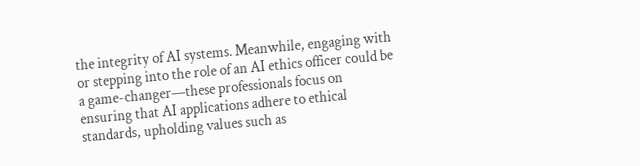the integrity of AI systems. Meanwhile, engaging with or stepping into the role of an AI ethics officer could be a game-changer—these professionals focus on ensuring that AI applications adhere to ethical standards, upholding values such as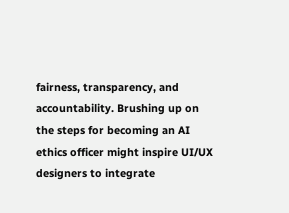fairness, transparency, and accountability. Brushing up on the steps for becoming an AI ethics officer might inspire UI/UX designers to integrate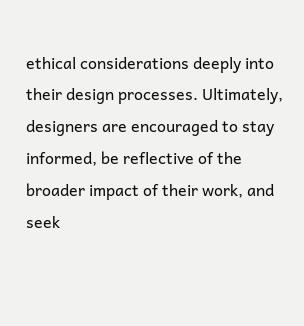ethical considerations deeply into their design processes. Ultimately, designers are encouraged to stay informed, be reflective of the broader impact of their work, and seek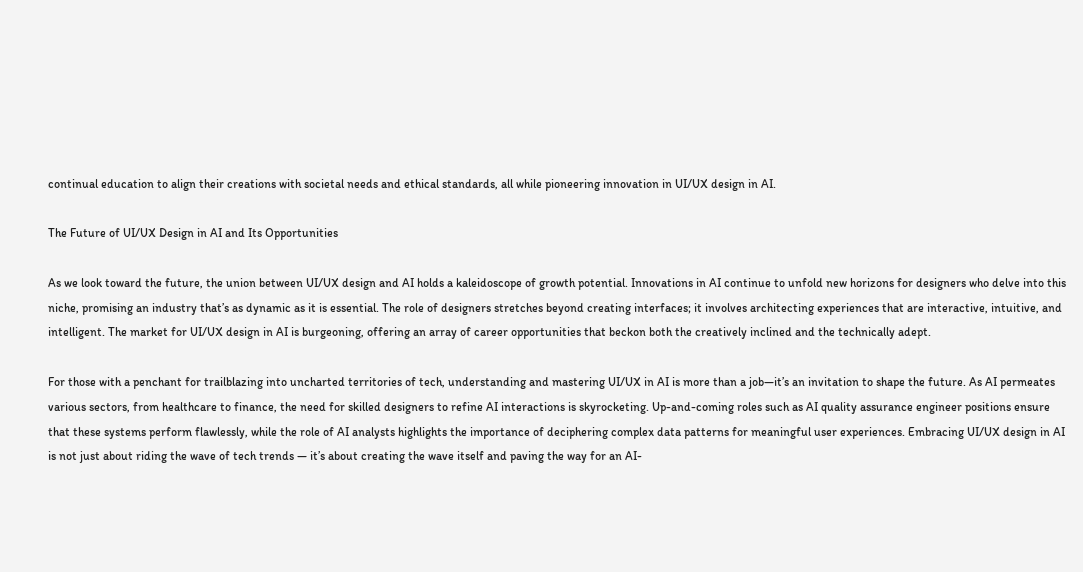continual education to align their creations with societal needs and ethical standards, all while pioneering innovation in UI/UX design in AI.

The Future of UI/UX Design in AI and Its Opportunities

As we look toward the future, the union between UI/UX design and AI holds a kaleidoscope of growth potential. Innovations in AI continue to unfold new horizons for designers who delve into this niche, promising an industry that’s as dynamic as it is essential. The role of designers stretches beyond creating interfaces; it involves architecting experiences that are interactive, intuitive, and intelligent. The market for UI/UX design in AI is burgeoning, offering an array of career opportunities that beckon both the creatively inclined and the technically adept.

For those with a penchant for trailblazing into uncharted territories of tech, understanding and mastering UI/UX in AI is more than a job—it’s an invitation to shape the future. As AI permeates various sectors, from healthcare to finance, the need for skilled designers to refine AI interactions is skyrocketing. Up-and-coming roles such as AI quality assurance engineer positions ensure that these systems perform flawlessly, while the role of AI analysts highlights the importance of deciphering complex data patterns for meaningful user experiences. Embracing UI/UX design in AI is not just about riding the wave of tech trends — it’s about creating the wave itself and paving the way for an AI-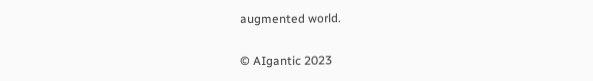augmented world.

© AIgantic 2023